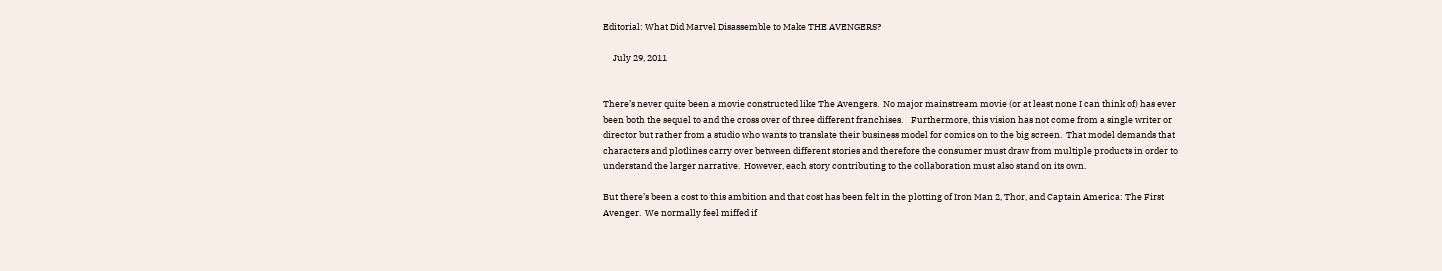Editorial: What Did Marvel Disassemble to Make THE AVENGERS?

     July 29, 2011


There’s never quite been a movie constructed like The Avengers.  No major mainstream movie (or at least none I can think of) has ever been both the sequel to and the cross over of three different franchises.    Furthermore, this vision has not come from a single writer or director but rather from a studio who wants to translate their business model for comics on to the big screen.  That model demands that characters and plotlines carry over between different stories and therefore the consumer must draw from multiple products in order to understand the larger narrative.  However, each story contributing to the collaboration must also stand on its own.

But there’s been a cost to this ambition and that cost has been felt in the plotting of Iron Man 2, Thor, and Captain America: The First Avenger.  We normally feel miffed if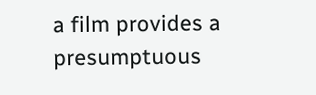a film provides a presumptuous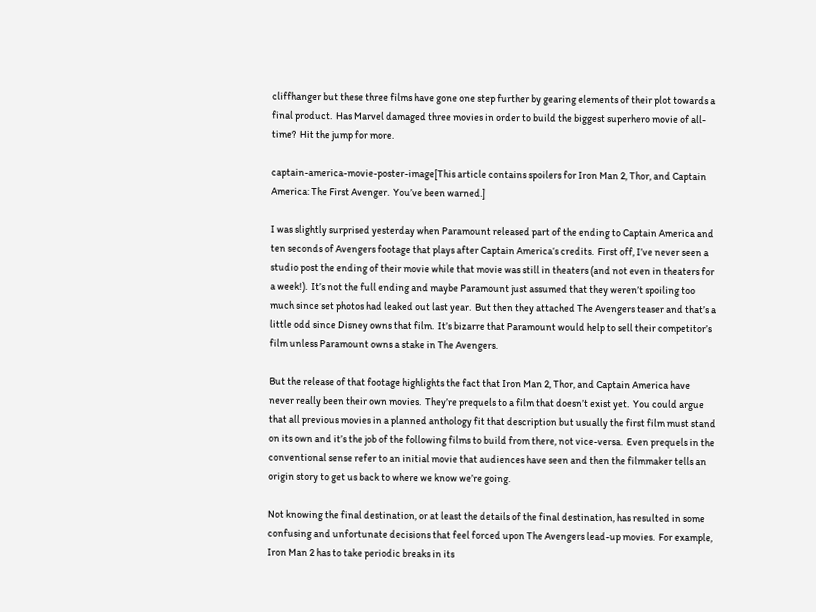cliffhanger but these three films have gone one step further by gearing elements of their plot towards a final product.  Has Marvel damaged three movies in order to build the biggest superhero movie of all-time?  Hit the jump for more.

captain-america-movie-poster-image[This article contains spoilers for Iron Man 2, Thor, and Captain America: The First Avenger.  You’ve been warned.]

I was slightly surprised yesterday when Paramount released part of the ending to Captain America and ten seconds of Avengers footage that plays after Captain America‘s credits.  First off, I’ve never seen a studio post the ending of their movie while that movie was still in theaters (and not even in theaters for a week!).  It’s not the full ending and maybe Paramount just assumed that they weren’t spoiling too much since set photos had leaked out last year.  But then they attached The Avengers teaser and that’s a little odd since Disney owns that film.  It’s bizarre that Paramount would help to sell their competitor’s film unless Paramount owns a stake in The Avengers.

But the release of that footage highlights the fact that Iron Man 2, Thor, and Captain America have never really been their own movies.  They’re prequels to a film that doesn’t exist yet.  You could argue that all previous movies in a planned anthology fit that description but usually the first film must stand on its own and it’s the job of the following films to build from there, not vice-versa.  Even prequels in the conventional sense refer to an initial movie that audiences have seen and then the filmmaker tells an origin story to get us back to where we know we’re going.

Not knowing the final destination, or at least the details of the final destination, has resulted in some confusing and unfortunate decisions that feel forced upon The Avengers lead-up movies.  For example, Iron Man 2 has to take periodic breaks in its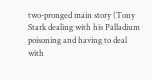two-pronged main story (Tony Stark dealing with his Palladium poisoning and having to deal with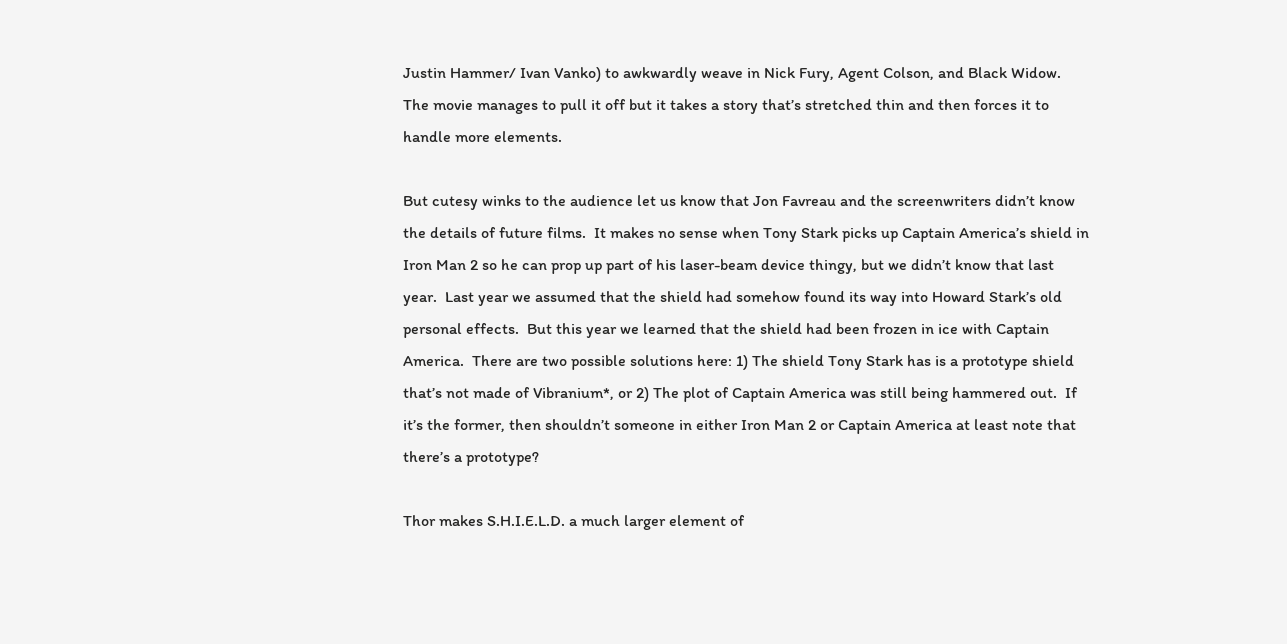Justin Hammer/ Ivan Vanko) to awkwardly weave in Nick Fury, Agent Colson, and Black Widow.  The movie manages to pull it off but it takes a story that’s stretched thin and then forces it to handle more elements.

But cutesy winks to the audience let us know that Jon Favreau and the screenwriters didn’t know the details of future films.  It makes no sense when Tony Stark picks up Captain America’s shield in Iron Man 2 so he can prop up part of his laser-beam device thingy, but we didn’t know that last year.  Last year we assumed that the shield had somehow found its way into Howard Stark’s old personal effects.  But this year we learned that the shield had been frozen in ice with Captain America.  There are two possible solutions here: 1) The shield Tony Stark has is a prototype shield that’s not made of Vibranium*, or 2) The plot of Captain America was still being hammered out.  If it’s the former, then shouldn’t someone in either Iron Man 2 or Captain America at least note that there’s a prototype?

Thor makes S.H.I.E.L.D. a much larger element of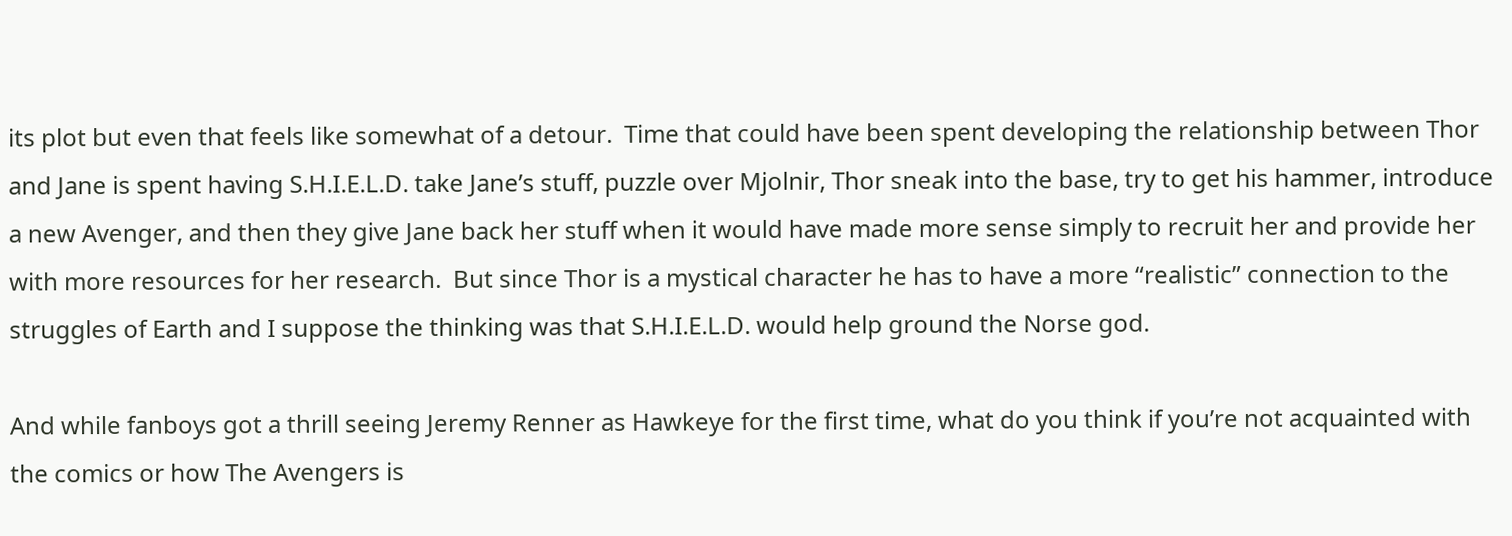its plot but even that feels like somewhat of a detour.  Time that could have been spent developing the relationship between Thor and Jane is spent having S.H.I.E.L.D. take Jane’s stuff, puzzle over Mjolnir, Thor sneak into the base, try to get his hammer, introduce a new Avenger, and then they give Jane back her stuff when it would have made more sense simply to recruit her and provide her with more resources for her research.  But since Thor is a mystical character he has to have a more “realistic” connection to the struggles of Earth and I suppose the thinking was that S.H.I.E.L.D. would help ground the Norse god.

And while fanboys got a thrill seeing Jeremy Renner as Hawkeye for the first time, what do you think if you’re not acquainted with the comics or how The Avengers is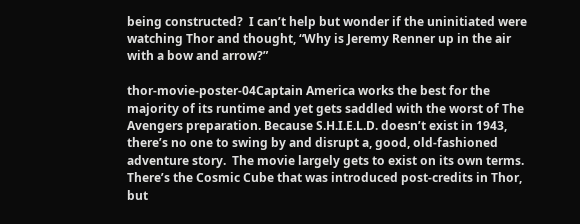being constructed?  I can’t help but wonder if the uninitiated were watching Thor and thought, “Why is Jeremy Renner up in the air with a bow and arrow?”

thor-movie-poster-04Captain America works the best for the majority of its runtime and yet gets saddled with the worst of The Avengers preparation. Because S.H.I.E.L.D. doesn’t exist in 1943, there’s no one to swing by and disrupt a, good, old-fashioned adventure story.  The movie largely gets to exist on its own terms.  There’s the Cosmic Cube that was introduced post-credits in Thor, but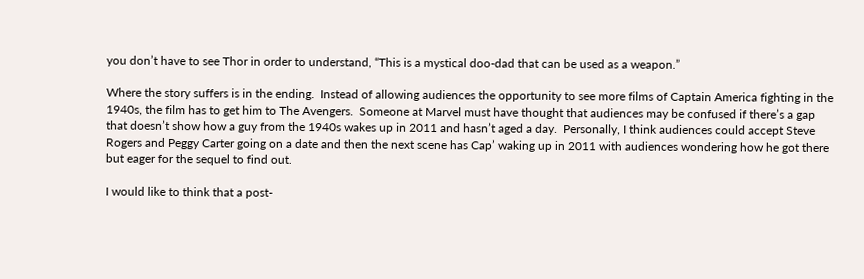you don’t have to see Thor in order to understand, “This is a mystical doo-dad that can be used as a weapon.”

Where the story suffers is in the ending.  Instead of allowing audiences the opportunity to see more films of Captain America fighting in the 1940s, the film has to get him to The Avengers.  Someone at Marvel must have thought that audiences may be confused if there’s a gap that doesn’t show how a guy from the 1940s wakes up in 2011 and hasn’t aged a day.  Personally, I think audiences could accept Steve Rogers and Peggy Carter going on a date and then the next scene has Cap’ waking up in 2011 with audiences wondering how he got there but eager for the sequel to find out.

I would like to think that a post-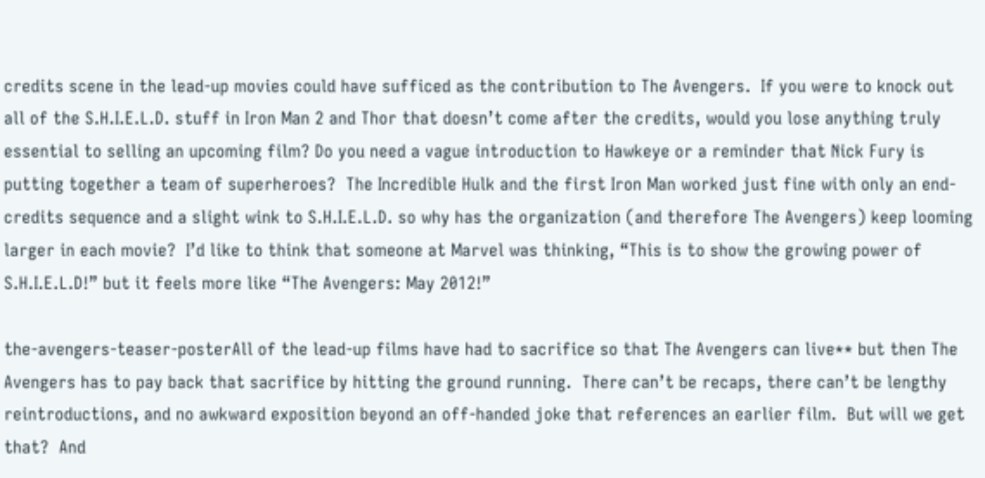credits scene in the lead-up movies could have sufficed as the contribution to The Avengers.  If you were to knock out all of the S.H.I.E.L.D. stuff in Iron Man 2 and Thor that doesn’t come after the credits, would you lose anything truly essential to selling an upcoming film? Do you need a vague introduction to Hawkeye or a reminder that Nick Fury is putting together a team of superheroes?  The Incredible Hulk and the first Iron Man worked just fine with only an end-credits sequence and a slight wink to S.H.I.E.L.D. so why has the organization (and therefore The Avengers) keep looming larger in each movie?  I’d like to think that someone at Marvel was thinking, “This is to show the growing power of S.H.I.E.L.D!” but it feels more like “The Avengers: May 2012!”

the-avengers-teaser-posterAll of the lead-up films have had to sacrifice so that The Avengers can live** but then The Avengers has to pay back that sacrifice by hitting the ground running.  There can’t be recaps, there can’t be lengthy reintroductions, and no awkward exposition beyond an off-handed joke that references an earlier film.  But will we get that?  And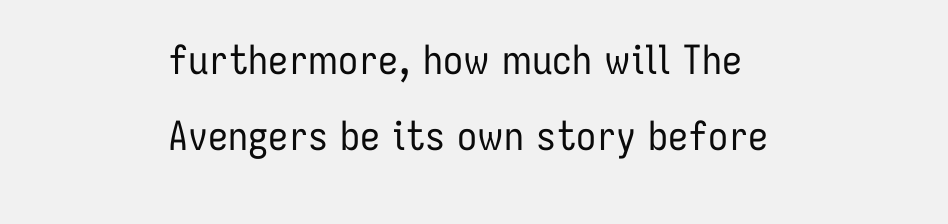furthermore, how much will The Avengers be its own story before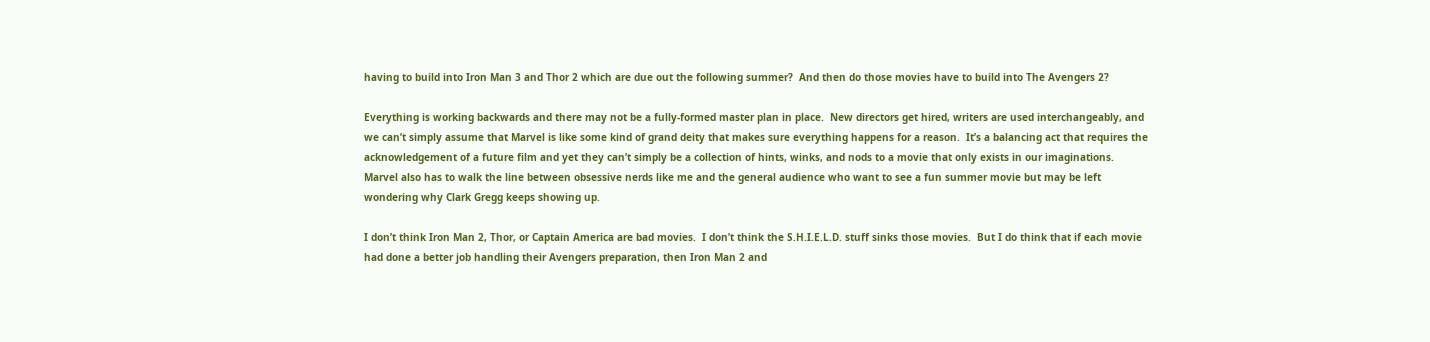having to build into Iron Man 3 and Thor 2 which are due out the following summer?  And then do those movies have to build into The Avengers 2?

Everything is working backwards and there may not be a fully-formed master plan in place.  New directors get hired, writers are used interchangeably, and we can’t simply assume that Marvel is like some kind of grand deity that makes sure everything happens for a reason.  It’s a balancing act that requires the acknowledgement of a future film and yet they can’t simply be a collection of hints, winks, and nods to a movie that only exists in our imaginations.  Marvel also has to walk the line between obsessive nerds like me and the general audience who want to see a fun summer movie but may be left wondering why Clark Gregg keeps showing up.

I don’t think Iron Man 2, Thor, or Captain America are bad movies.  I don’t think the S.H.I.E.L.D. stuff sinks those movies.  But I do think that if each movie had done a better job handling their Avengers preparation, then Iron Man 2 and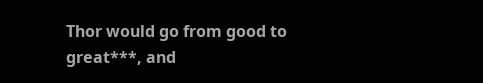Thor would go from good to great***, and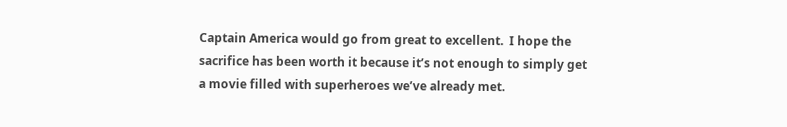Captain America would go from great to excellent.  I hope the sacrifice has been worth it because it’s not enough to simply get a movie filled with superheroes we’ve already met.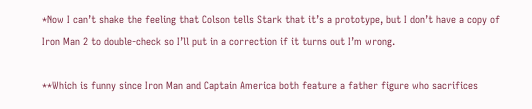*Now I can’t shake the feeling that Colson tells Stark that it’s a prototype, but I don’t have a copy of Iron Man 2 to double-check so I’ll put in a correction if it turns out I’m wrong.

**Which is funny since Iron Man and Captain America both feature a father figure who sacrifices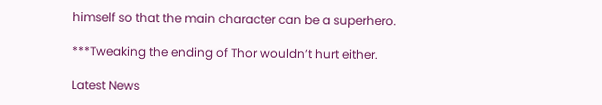himself so that the main character can be a superhero.

***Tweaking the ending of Thor wouldn’t hurt either.

Latest News